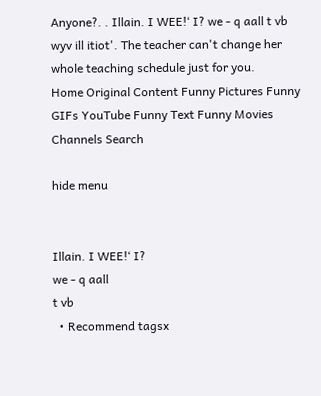Anyone?. . Illain. I WEE!‘ I? we - q aall t vb wyv ill itiot'. The teacher can't change her whole teaching schedule just for you.
Home Original Content Funny Pictures Funny GIFs YouTube Funny Text Funny Movies Channels Search

hide menu


Illain. I WEE!‘ I?
we - q aall
t vb
  • Recommend tagsx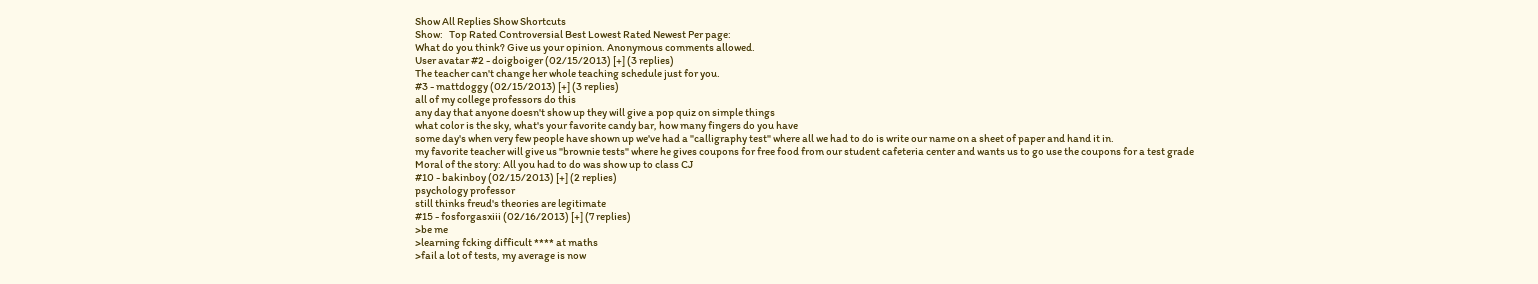Show All Replies Show Shortcuts
Show:   Top Rated Controversial Best Lowest Rated Newest Per page:
What do you think? Give us your opinion. Anonymous comments allowed.
User avatar #2 - doigboiger (02/15/2013) [+] (3 replies)
The teacher can't change her whole teaching schedule just for you.
#3 - mattdoggy (02/15/2013) [+] (3 replies)
all of my college professors do this
any day that anyone doesn't show up they will give a pop quiz on simple things
what color is the sky, what's your favorite candy bar, how many fingers do you have
some day's when very few people have shown up we've had a "calligraphy test" where all we had to do is write our name on a sheet of paper and hand it in.
my favorite teacher will give us "brownie tests" where he gives coupons for free food from our student cafeteria center and wants us to go use the coupons for a test grade
Moral of the story: All you had to do was show up to class CJ
#10 - bakinboy (02/15/2013) [+] (2 replies)
psychology professor
still thinks freud's theories are legitimate
#15 - fosforgasxiii (02/16/2013) [+] (7 replies)
>be me
>learning fcking difficult **** at maths
>fail a lot of tests, my average is now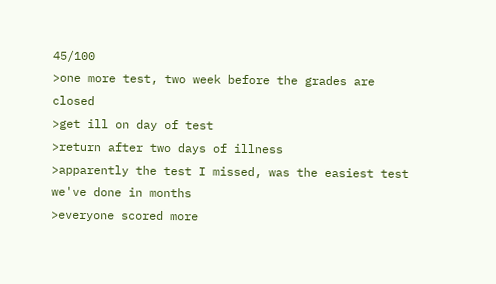45/100
>one more test, two week before the grades are closed
>get ill on day of test
>return after two days of illness
>apparently the test I missed, was the easiest test we've done in months
>everyone scored more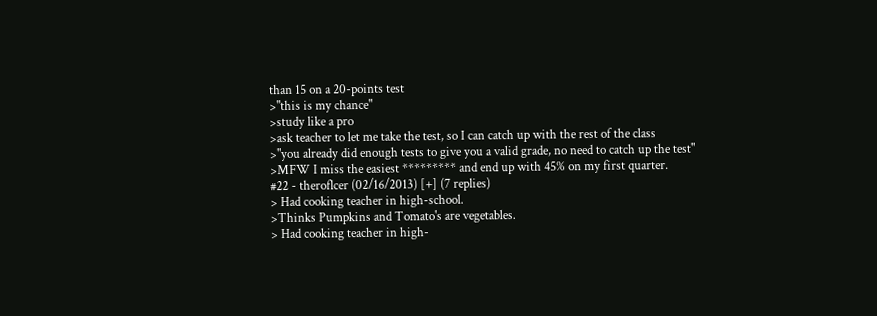than 15 on a 20-points test
>"this is my chance"
>study like a pro
>ask teacher to let me take the test, so I can catch up with the rest of the class
>"you already did enough tests to give you a valid grade, no need to catch up the test"
>MFW I miss the easiest ********* and end up with 45% on my first quarter.
#22 - theroflcer (02/16/2013) [+] (7 replies)
> Had cooking teacher in high-school.
>Thinks Pumpkins and Tomato's are vegetables.
> Had cooking teacher in high-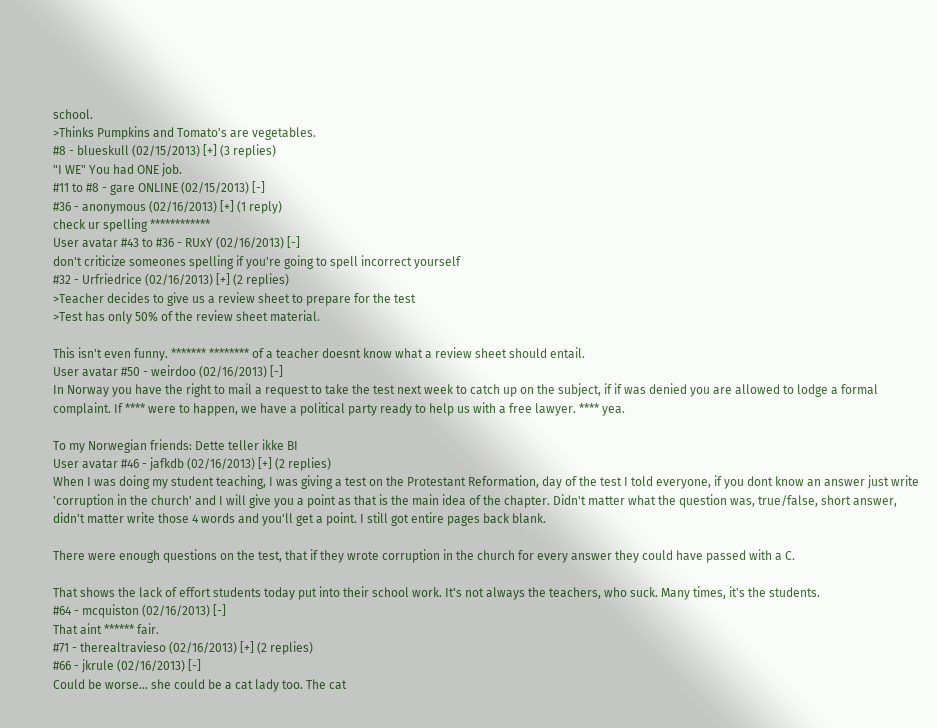school.
>Thinks Pumpkins and Tomato's are vegetables.
#8 - blueskull (02/15/2013) [+] (3 replies)
"I WE" You had ONE job.
#11 to #8 - gare ONLINE (02/15/2013) [-]
#36 - anonymous (02/16/2013) [+] (1 reply)
check ur spelling ************
User avatar #43 to #36 - RUxY (02/16/2013) [-]
don't criticize someones spelling if you're going to spell incorrect yourself
#32 - Urfriedrice (02/16/2013) [+] (2 replies)
>Teacher decides to give us a review sheet to prepare for the test
>Test has only 50% of the review sheet material.

This isn't even funny. ******* ******** of a teacher doesnt know what a review sheet should entail.
User avatar #50 - weirdoo (02/16/2013) [-]
In Norway you have the right to mail a request to take the test next week to catch up on the subject, if if was denied you are allowed to lodge a formal complaint. If **** were to happen, we have a political party ready to help us with a free lawyer. **** yea.

To my Norwegian friends: Dette teller ikke BI
User avatar #46 - jafkdb (02/16/2013) [+] (2 replies)
When I was doing my student teaching, I was giving a test on the Protestant Reformation, day of the test I told everyone, if you dont know an answer just write 'corruption in the church' and I will give you a point as that is the main idea of the chapter. Didn't matter what the question was, true/false, short answer, didn't matter write those 4 words and you'll get a point. I still got entire pages back blank.

There were enough questions on the test, that if they wrote corruption in the church for every answer they could have passed with a C.

That shows the lack of effort students today put into their school work. It's not always the teachers, who suck. Many times, it's the students.
#64 - mcquiston (02/16/2013) [-]
That aint ****** fair.
#71 - therealtravieso (02/16/2013) [+] (2 replies)
#66 - jkrule (02/16/2013) [-]
Could be worse... she could be a cat lady too. The cat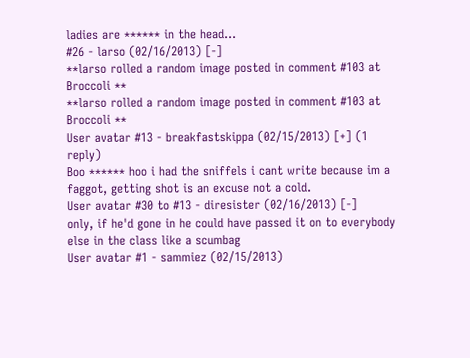ladies are ****** in the head...
#26 - larso (02/16/2013) [-]
**larso rolled a random image posted in comment #103 at Broccoli **
**larso rolled a random image posted in comment #103 at Broccoli **
User avatar #13 - breakfastskippa (02/15/2013) [+] (1 reply)
Boo ****** hoo i had the sniffels i cant write because im a faggot, getting shot is an excuse not a cold.
User avatar #30 to #13 - diresister (02/16/2013) [-]
only, if he'd gone in he could have passed it on to everybody else in the class like a scumbag
User avatar #1 - sammiez (02/15/2013)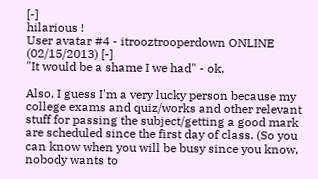[-]
hilarious !
User avatar #4 - itrooztrooperdown ONLINE (02/15/2013) [-]
"It would be a shame I we had" - ok.

Also, I guess I'm a very lucky person because my college exams and quiz/works and other relevant stuff for passing the subject/getting a good mark are scheduled since the first day of class. (So you can know when you will be busy since you know, nobody wants to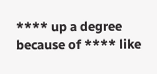**** up a degree because of **** like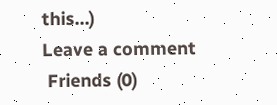this...)
Leave a comment
 Friends (0)